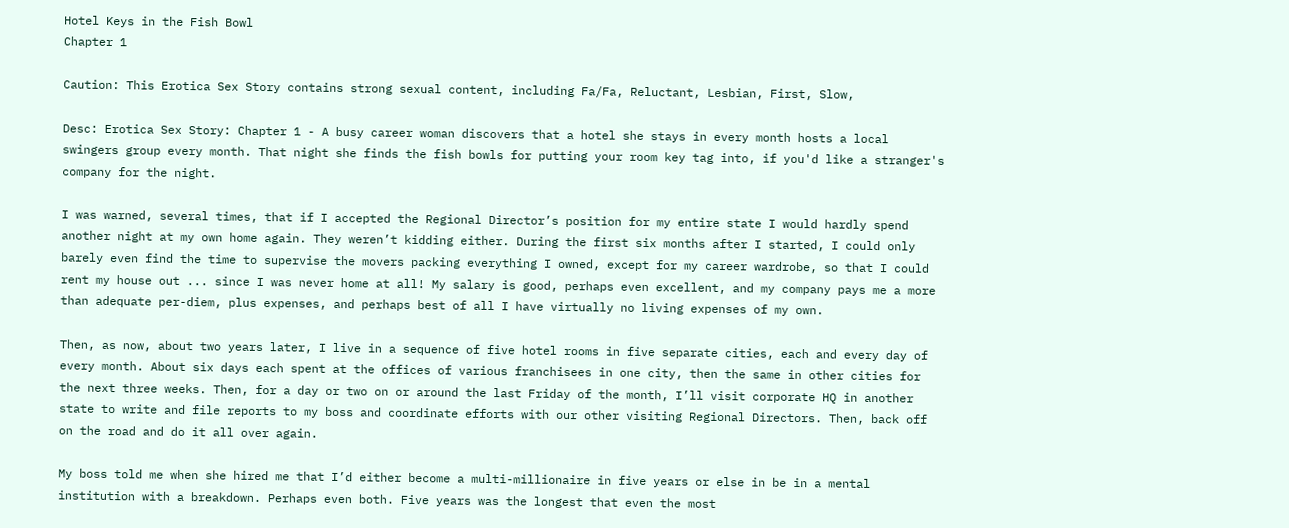Hotel Keys in the Fish Bowl
Chapter 1

Caution: This Erotica Sex Story contains strong sexual content, including Fa/Fa, Reluctant, Lesbian, First, Slow,

Desc: Erotica Sex Story: Chapter 1 - A busy career woman discovers that a hotel she stays in every month hosts a local swingers group every month. That night she finds the fish bowls for putting your room key tag into, if you'd like a stranger's company for the night.

I was warned, several times, that if I accepted the Regional Director’s position for my entire state I would hardly spend another night at my own home again. They weren’t kidding either. During the first six months after I started, I could only barely even find the time to supervise the movers packing everything I owned, except for my career wardrobe, so that I could rent my house out ... since I was never home at all! My salary is good, perhaps even excellent, and my company pays me a more than adequate per-diem, plus expenses, and perhaps best of all I have virtually no living expenses of my own.

Then, as now, about two years later, I live in a sequence of five hotel rooms in five separate cities, each and every day of every month. About six days each spent at the offices of various franchisees in one city, then the same in other cities for the next three weeks. Then, for a day or two on or around the last Friday of the month, I’ll visit corporate HQ in another state to write and file reports to my boss and coordinate efforts with our other visiting Regional Directors. Then, back off on the road and do it all over again.

My boss told me when she hired me that I’d either become a multi-millionaire in five years or else in be in a mental institution with a breakdown. Perhaps even both. Five years was the longest that even the most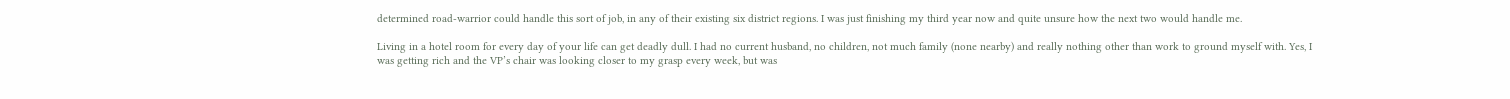determined road-warrior could handle this sort of job, in any of their existing six district regions. I was just finishing my third year now and quite unsure how the next two would handle me.

Living in a hotel room for every day of your life can get deadly dull. I had no current husband, no children, not much family (none nearby) and really nothing other than work to ground myself with. Yes, I was getting rich and the VP’s chair was looking closer to my grasp every week, but was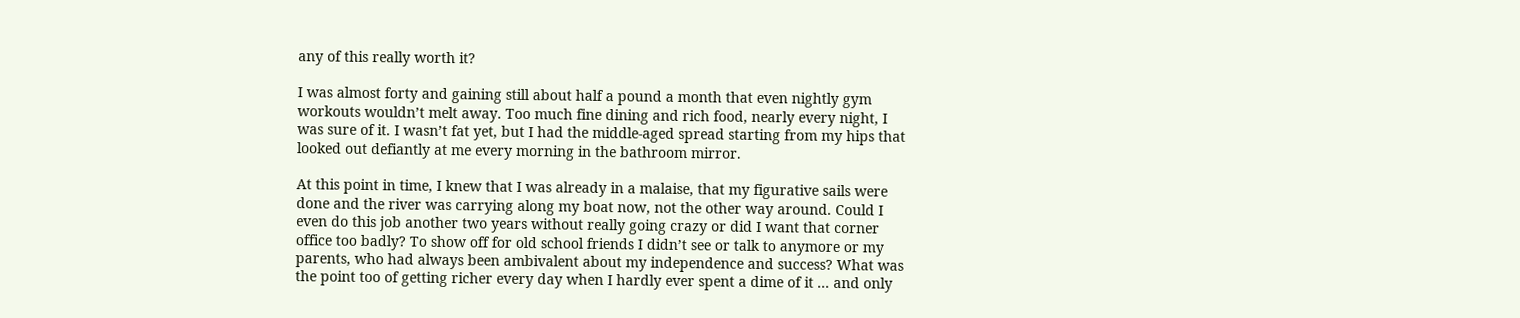any of this really worth it?

I was almost forty and gaining still about half a pound a month that even nightly gym workouts wouldn’t melt away. Too much fine dining and rich food, nearly every night, I was sure of it. I wasn’t fat yet, but I had the middle-aged spread starting from my hips that looked out defiantly at me every morning in the bathroom mirror.

At this point in time, I knew that I was already in a malaise, that my figurative sails were done and the river was carrying along my boat now, not the other way around. Could I even do this job another two years without really going crazy or did I want that corner office too badly? To show off for old school friends I didn’t see or talk to anymore or my parents, who had always been ambivalent about my independence and success? What was the point too of getting richer every day when I hardly ever spent a dime of it ... and only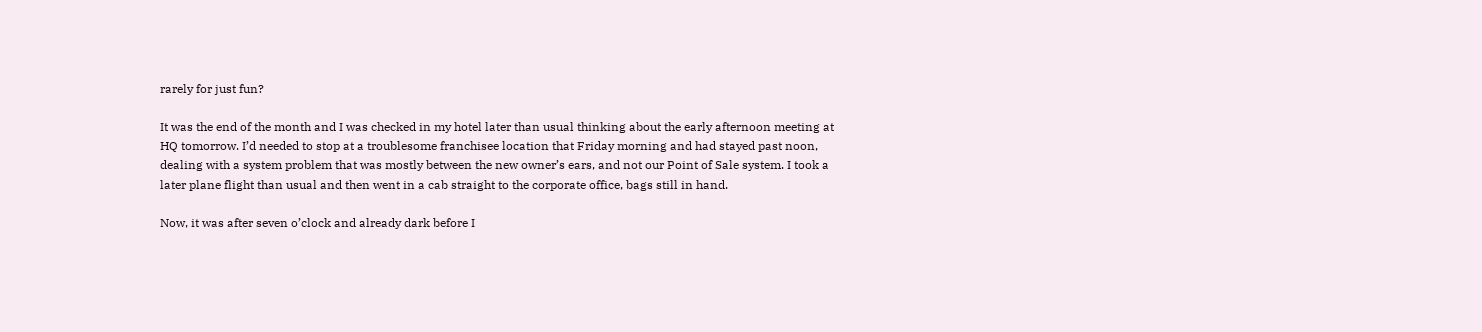rarely for just fun?

It was the end of the month and I was checked in my hotel later than usual thinking about the early afternoon meeting at HQ tomorrow. I’d needed to stop at a troublesome franchisee location that Friday morning and had stayed past noon, dealing with a system problem that was mostly between the new owner’s ears, and not our Point of Sale system. I took a later plane flight than usual and then went in a cab straight to the corporate office, bags still in hand.

Now, it was after seven o’clock and already dark before I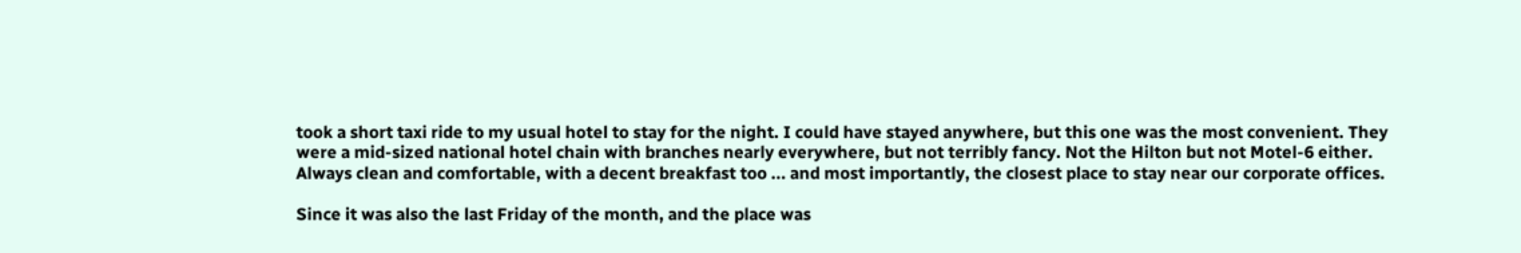took a short taxi ride to my usual hotel to stay for the night. I could have stayed anywhere, but this one was the most convenient. They were a mid-sized national hotel chain with branches nearly everywhere, but not terribly fancy. Not the Hilton but not Motel-6 either. Always clean and comfortable, with a decent breakfast too ... and most importantly, the closest place to stay near our corporate offices.

Since it was also the last Friday of the month, and the place was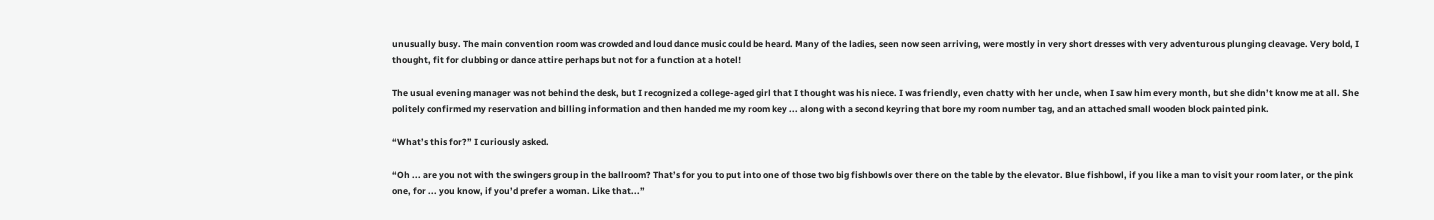unusually busy. The main convention room was crowded and loud dance music could be heard. Many of the ladies, seen now seen arriving, were mostly in very short dresses with very adventurous plunging cleavage. Very bold, I thought, fit for clubbing or dance attire perhaps but not for a function at a hotel!

The usual evening manager was not behind the desk, but I recognized a college-aged girl that I thought was his niece. I was friendly, even chatty with her uncle, when I saw him every month, but she didn’t know me at all. She politely confirmed my reservation and billing information and then handed me my room key ... along with a second keyring that bore my room number tag, and an attached small wooden block painted pink.

“What’s this for?” I curiously asked.

“Oh ... are you not with the swingers group in the ballroom? That’s for you to put into one of those two big fishbowls over there on the table by the elevator. Blue fishbowl, if you like a man to visit your room later, or the pink one, for ... you know, if you’d prefer a woman. Like that...”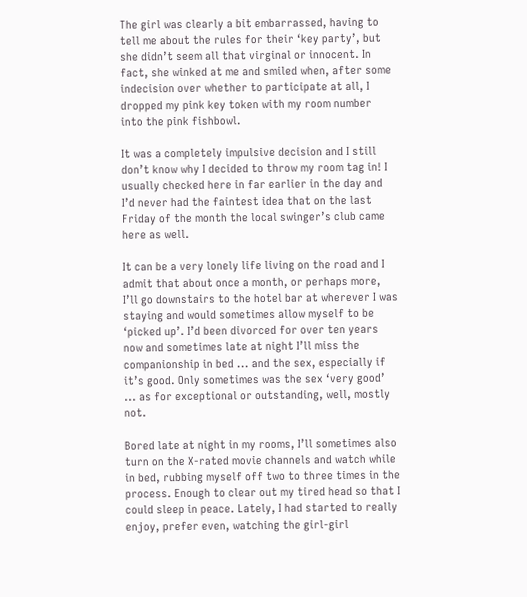The girl was clearly a bit embarrassed, having to tell me about the rules for their ‘key party’, but she didn’t seem all that virginal or innocent. In fact, she winked at me and smiled when, after some indecision over whether to participate at all, I dropped my pink key token with my room number into the pink fishbowl.

It was a completely impulsive decision and I still don’t know why I decided to throw my room tag in! I usually checked here in far earlier in the day and I’d never had the faintest idea that on the last Friday of the month the local swinger’s club came here as well.

It can be a very lonely life living on the road and I admit that about once a month, or perhaps more, I’ll go downstairs to the hotel bar at wherever I was staying and would sometimes allow myself to be ‘picked up’. I’d been divorced for over ten years now and sometimes late at night I’ll miss the companionship in bed ... and the sex, especially if it’s good. Only sometimes was the sex ‘very good’ ... as for exceptional or outstanding, well, mostly not.

Bored late at night in my rooms, I’ll sometimes also turn on the X-rated movie channels and watch while in bed, rubbing myself off two to three times in the process. Enough to clear out my tired head so that I could sleep in peace. Lately, I had started to really enjoy, prefer even, watching the girl-girl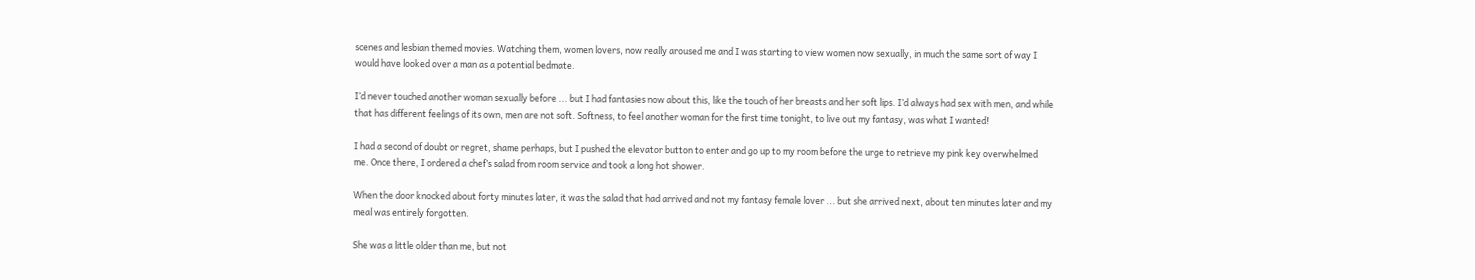scenes and lesbian themed movies. Watching them, women lovers, now really aroused me and I was starting to view women now sexually, in much the same sort of way I would have looked over a man as a potential bedmate.

I’d never touched another woman sexually before ... but I had fantasies now about this, like the touch of her breasts and her soft lips. I’d always had sex with men, and while that has different feelings of its own, men are not soft. Softness, to feel another woman for the first time tonight, to live out my fantasy, was what I wanted!

I had a second of doubt or regret, shame perhaps, but I pushed the elevator button to enter and go up to my room before the urge to retrieve my pink key overwhelmed me. Once there, I ordered a chef’s salad from room service and took a long hot shower.

When the door knocked about forty minutes later, it was the salad that had arrived and not my fantasy female lover ... but she arrived next, about ten minutes later and my meal was entirely forgotten.

She was a little older than me, but not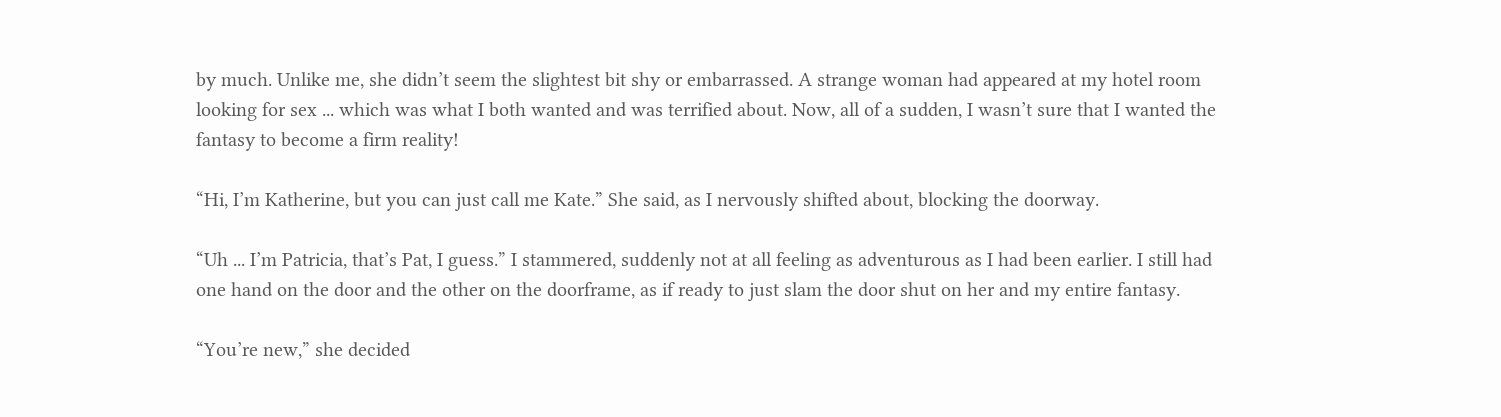by much. Unlike me, she didn’t seem the slightest bit shy or embarrassed. A strange woman had appeared at my hotel room looking for sex ... which was what I both wanted and was terrified about. Now, all of a sudden, I wasn’t sure that I wanted the fantasy to become a firm reality!

“Hi, I’m Katherine, but you can just call me Kate.” She said, as I nervously shifted about, blocking the doorway.

“Uh ... I’m Patricia, that’s Pat, I guess.” I stammered, suddenly not at all feeling as adventurous as I had been earlier. I still had one hand on the door and the other on the doorframe, as if ready to just slam the door shut on her and my entire fantasy.

“You’re new,” she decided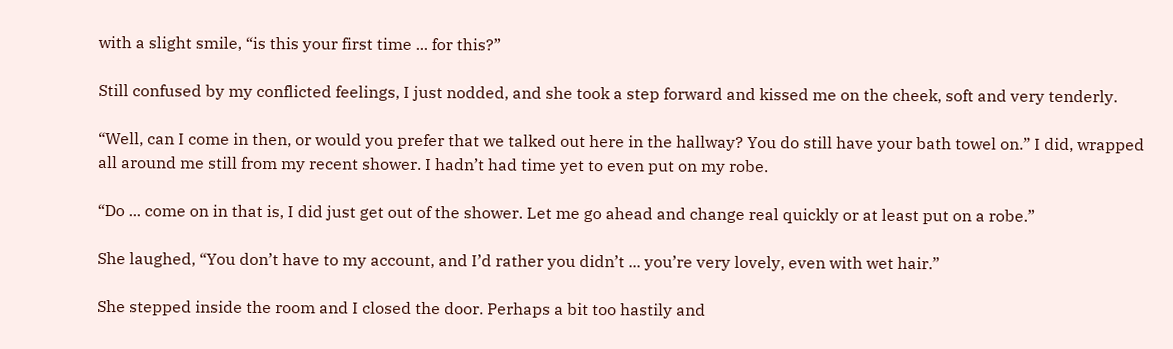with a slight smile, “is this your first time ... for this?”

Still confused by my conflicted feelings, I just nodded, and she took a step forward and kissed me on the cheek, soft and very tenderly.

“Well, can I come in then, or would you prefer that we talked out here in the hallway? You do still have your bath towel on.” I did, wrapped all around me still from my recent shower. I hadn’t had time yet to even put on my robe.

“Do ... come on in that is, I did just get out of the shower. Let me go ahead and change real quickly or at least put on a robe.”

She laughed, “You don’t have to my account, and I’d rather you didn’t ... you’re very lovely, even with wet hair.”

She stepped inside the room and I closed the door. Perhaps a bit too hastily and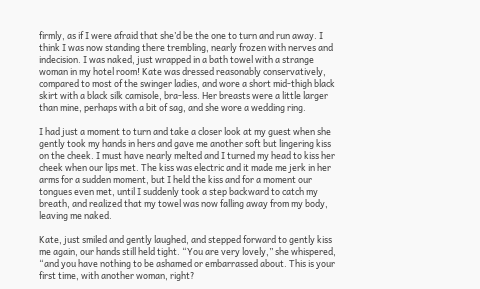firmly, as if I were afraid that she’d be the one to turn and run away. I think I was now standing there trembling, nearly frozen with nerves and indecision. I was naked, just wrapped in a bath towel with a strange woman in my hotel room! Kate was dressed reasonably conservatively, compared to most of the swinger ladies, and wore a short mid-thigh black skirt with a black silk camisole, bra-less. Her breasts were a little larger than mine, perhaps with a bit of sag, and she wore a wedding ring.

I had just a moment to turn and take a closer look at my guest when she gently took my hands in hers and gave me another soft but lingering kiss on the cheek. I must have nearly melted and I turned my head to kiss her cheek when our lips met. The kiss was electric and it made me jerk in her arms for a sudden moment, but I held the kiss and for a moment our tongues even met, until I suddenly took a step backward to catch my breath, and realized that my towel was now falling away from my body, leaving me naked.

Kate, just smiled and gently laughed, and stepped forward to gently kiss me again, our hands still held tight. “You are very lovely,” she whispered, “and you have nothing to be ashamed or embarrassed about. This is your first time, with another woman, right?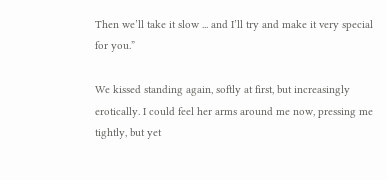Then we’ll take it slow ... and I’ll try and make it very special for you.”

We kissed standing again, softly at first, but increasingly erotically. I could feel her arms around me now, pressing me tightly, but yet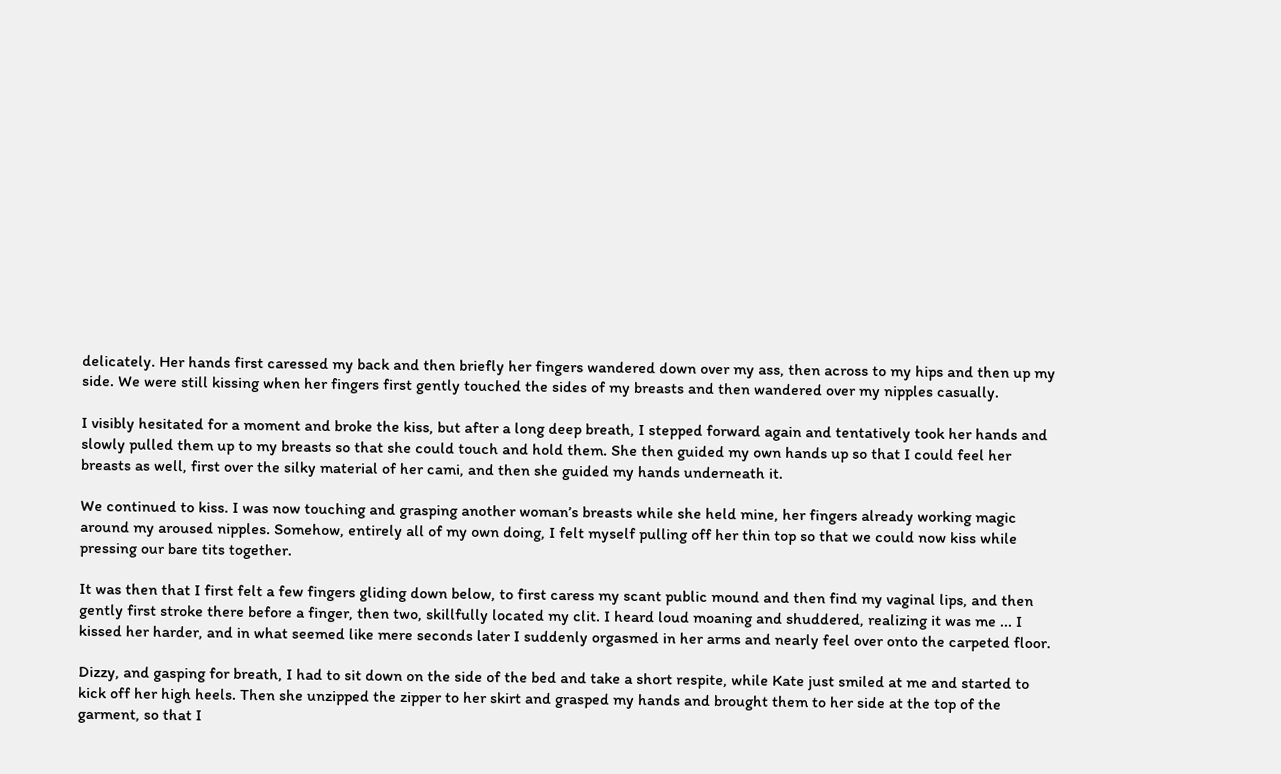delicately. Her hands first caressed my back and then briefly her fingers wandered down over my ass, then across to my hips and then up my side. We were still kissing when her fingers first gently touched the sides of my breasts and then wandered over my nipples casually.

I visibly hesitated for a moment and broke the kiss, but after a long deep breath, I stepped forward again and tentatively took her hands and slowly pulled them up to my breasts so that she could touch and hold them. She then guided my own hands up so that I could feel her breasts as well, first over the silky material of her cami, and then she guided my hands underneath it.

We continued to kiss. I was now touching and grasping another woman’s breasts while she held mine, her fingers already working magic around my aroused nipples. Somehow, entirely all of my own doing, I felt myself pulling off her thin top so that we could now kiss while pressing our bare tits together.

It was then that I first felt a few fingers gliding down below, to first caress my scant public mound and then find my vaginal lips, and then gently first stroke there before a finger, then two, skillfully located my clit. I heard loud moaning and shuddered, realizing it was me ... I kissed her harder, and in what seemed like mere seconds later I suddenly orgasmed in her arms and nearly feel over onto the carpeted floor.

Dizzy, and gasping for breath, I had to sit down on the side of the bed and take a short respite, while Kate just smiled at me and started to kick off her high heels. Then she unzipped the zipper to her skirt and grasped my hands and brought them to her side at the top of the garment, so that I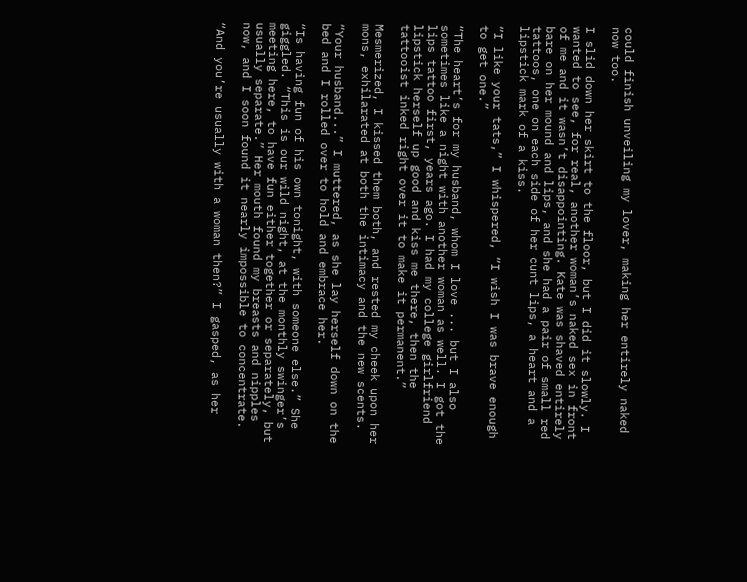could finish unveiling my lover, making her entirely naked now too.

I slid down her skirt to the floor, but I did it slowly. I wanted to see, for real, another woman’s naked sex in front of me and it wasn’t disappointing. Kate was shaved entirely bare on her mound and lips, and she had a pair of small red tattoos, one on each side of her cunt lips, a heart and a lipstick mark of a kiss.

“I like your tats,” I whispered, “I wish I was brave enough to get one.”

“The heart’s for my husband, whom I love ... but I also sometimes like a night with another woman as well. I got the lips tattoo first, years ago. I had my college girlfriend lipstick herself up good and kiss me there, then the tattooist inked right over it to make it permanent.”

Mesmerized, I kissed them both, and rested my cheek upon her mons, exhilarated at both the intimacy and the new scents.

“Your husband...” I muttered, as she lay herself down on the bed and I rolled over to hold and embrace her.

“Is having fun of his own tonight, with someone else.” She giggled. “This is our wild night, at the monthly swinger’s meeting here, to have fun either together or separately, but usually separate.” Her mouth found my breasts and nipples now, and I soon found it nearly impossible to concentrate.

“And you’re usually with a woman then?” I gasped, as her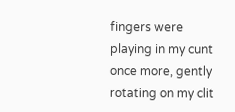fingers were playing in my cunt once more, gently rotating on my clit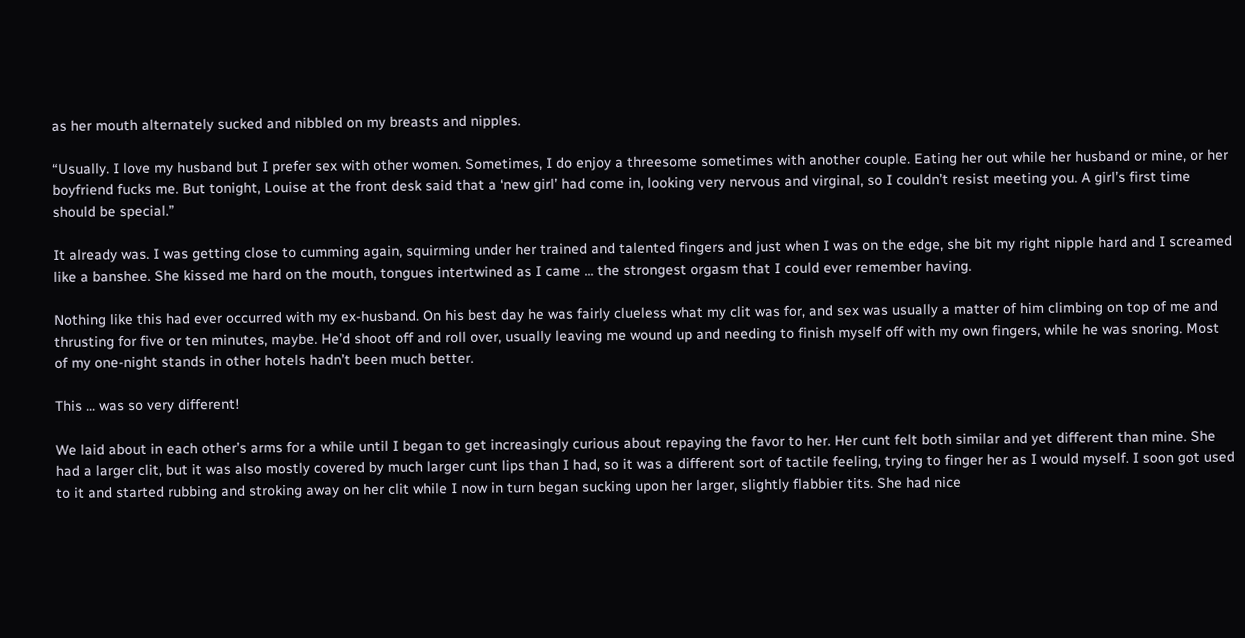as her mouth alternately sucked and nibbled on my breasts and nipples.

“Usually. I love my husband but I prefer sex with other women. Sometimes, I do enjoy a threesome sometimes with another couple. Eating her out while her husband or mine, or her boyfriend fucks me. But tonight, Louise at the front desk said that a ‘new girl’ had come in, looking very nervous and virginal, so I couldn’t resist meeting you. A girl’s first time should be special.”

It already was. I was getting close to cumming again, squirming under her trained and talented fingers and just when I was on the edge, she bit my right nipple hard and I screamed like a banshee. She kissed me hard on the mouth, tongues intertwined as I came ... the strongest orgasm that I could ever remember having.

Nothing like this had ever occurred with my ex-husband. On his best day he was fairly clueless what my clit was for, and sex was usually a matter of him climbing on top of me and thrusting for five or ten minutes, maybe. He’d shoot off and roll over, usually leaving me wound up and needing to finish myself off with my own fingers, while he was snoring. Most of my one-night stands in other hotels hadn’t been much better.

This ... was so very different!

We laid about in each other’s arms for a while until I began to get increasingly curious about repaying the favor to her. Her cunt felt both similar and yet different than mine. She had a larger clit, but it was also mostly covered by much larger cunt lips than I had, so it was a different sort of tactile feeling, trying to finger her as I would myself. I soon got used to it and started rubbing and stroking away on her clit while I now in turn began sucking upon her larger, slightly flabbier tits. She had nice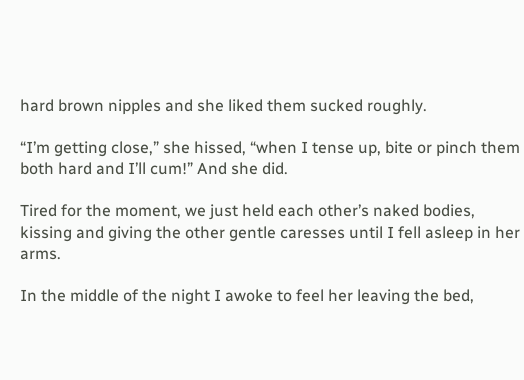hard brown nipples and she liked them sucked roughly.

“I’m getting close,” she hissed, “when I tense up, bite or pinch them both hard and I’ll cum!” And she did.

Tired for the moment, we just held each other’s naked bodies, kissing and giving the other gentle caresses until I fell asleep in her arms.

In the middle of the night I awoke to feel her leaving the bed,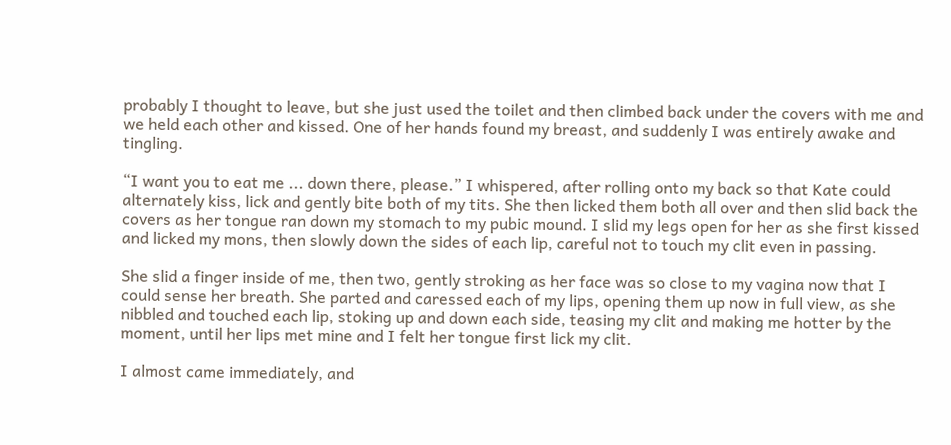probably I thought to leave, but she just used the toilet and then climbed back under the covers with me and we held each other and kissed. One of her hands found my breast, and suddenly I was entirely awake and tingling.

“I want you to eat me ... down there, please.” I whispered, after rolling onto my back so that Kate could alternately kiss, lick and gently bite both of my tits. She then licked them both all over and then slid back the covers as her tongue ran down my stomach to my pubic mound. I slid my legs open for her as she first kissed and licked my mons, then slowly down the sides of each lip, careful not to touch my clit even in passing.

She slid a finger inside of me, then two, gently stroking as her face was so close to my vagina now that I could sense her breath. She parted and caressed each of my lips, opening them up now in full view, as she nibbled and touched each lip, stoking up and down each side, teasing my clit and making me hotter by the moment, until her lips met mine and I felt her tongue first lick my clit.

I almost came immediately, and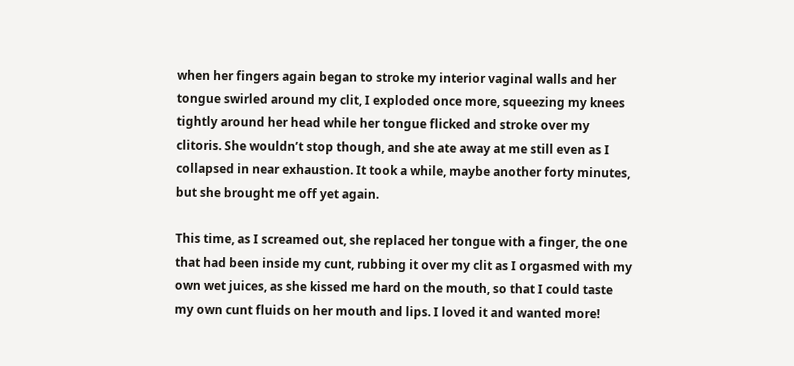when her fingers again began to stroke my interior vaginal walls and her tongue swirled around my clit, I exploded once more, squeezing my knees tightly around her head while her tongue flicked and stroke over my clitoris. She wouldn’t stop though, and she ate away at me still even as I collapsed in near exhaustion. It took a while, maybe another forty minutes, but she brought me off yet again.

This time, as I screamed out, she replaced her tongue with a finger, the one that had been inside my cunt, rubbing it over my clit as I orgasmed with my own wet juices, as she kissed me hard on the mouth, so that I could taste my own cunt fluids on her mouth and lips. I loved it and wanted more!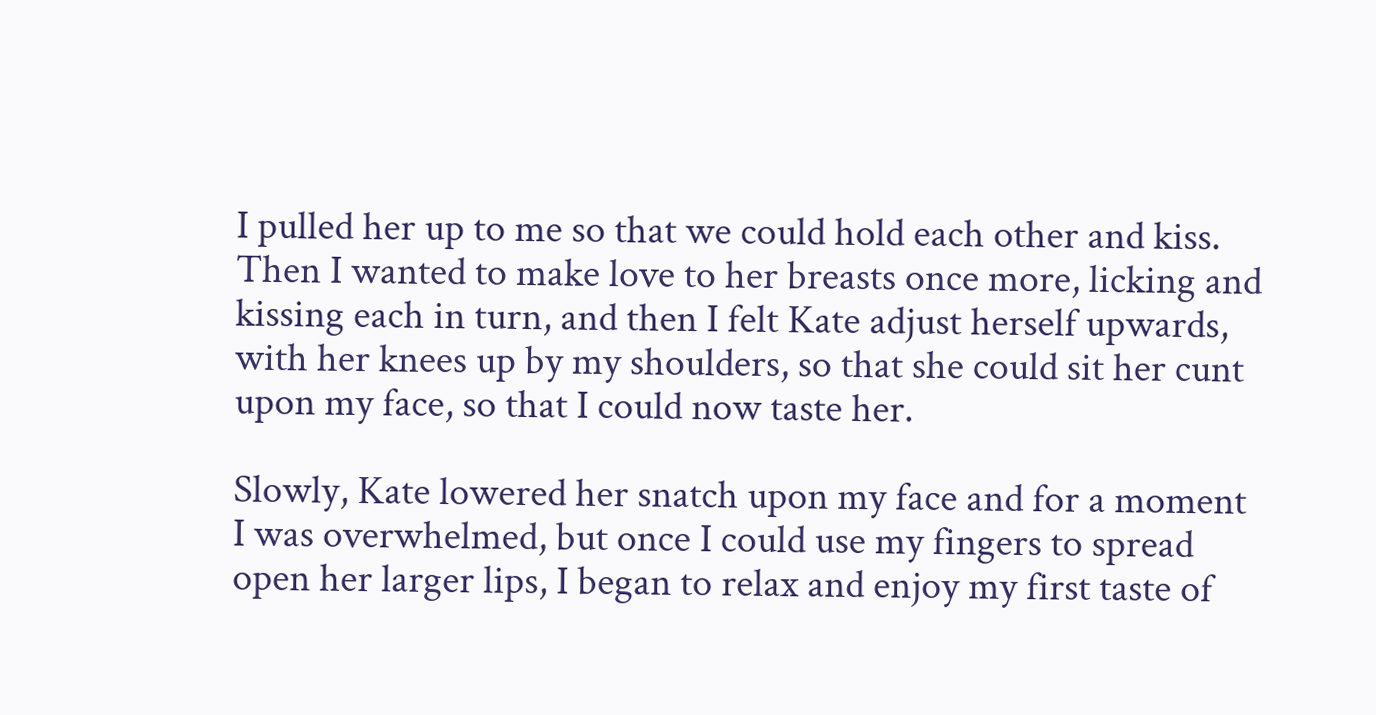I pulled her up to me so that we could hold each other and kiss. Then I wanted to make love to her breasts once more, licking and kissing each in turn, and then I felt Kate adjust herself upwards, with her knees up by my shoulders, so that she could sit her cunt upon my face, so that I could now taste her.

Slowly, Kate lowered her snatch upon my face and for a moment I was overwhelmed, but once I could use my fingers to spread open her larger lips, I began to relax and enjoy my first taste of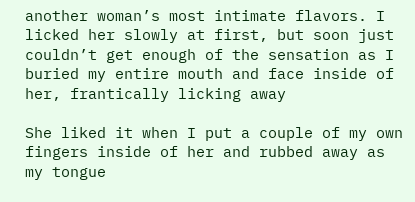another woman’s most intimate flavors. I licked her slowly at first, but soon just couldn’t get enough of the sensation as I buried my entire mouth and face inside of her, frantically licking away

She liked it when I put a couple of my own fingers inside of her and rubbed away as my tongue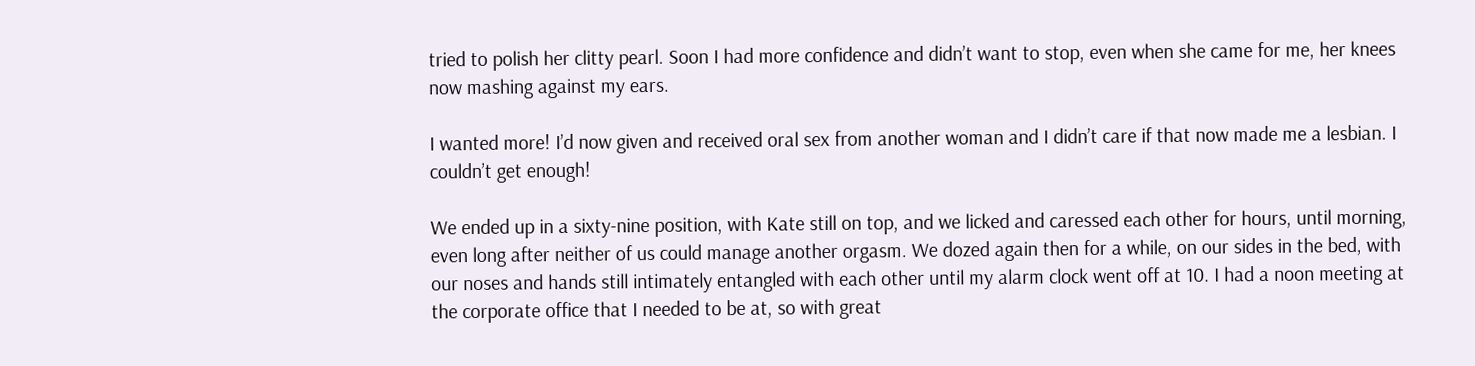tried to polish her clitty pearl. Soon I had more confidence and didn’t want to stop, even when she came for me, her knees now mashing against my ears.

I wanted more! I’d now given and received oral sex from another woman and I didn’t care if that now made me a lesbian. I couldn’t get enough!

We ended up in a sixty-nine position, with Kate still on top, and we licked and caressed each other for hours, until morning, even long after neither of us could manage another orgasm. We dozed again then for a while, on our sides in the bed, with our noses and hands still intimately entangled with each other until my alarm clock went off at 10. I had a noon meeting at the corporate office that I needed to be at, so with great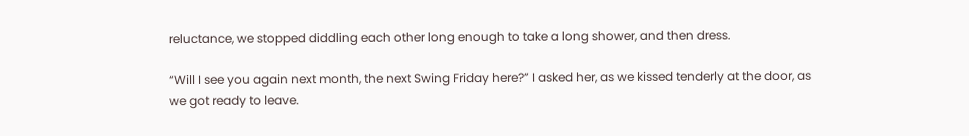reluctance, we stopped diddling each other long enough to take a long shower, and then dress.

“Will I see you again next month, the next Swing Friday here?” I asked her, as we kissed tenderly at the door, as we got ready to leave.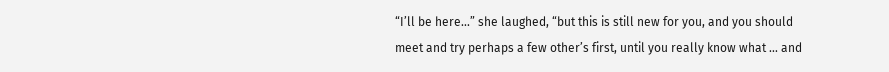“I’ll be here...” she laughed, “but this is still new for you, and you should meet and try perhaps a few other’s first, until you really know what ... and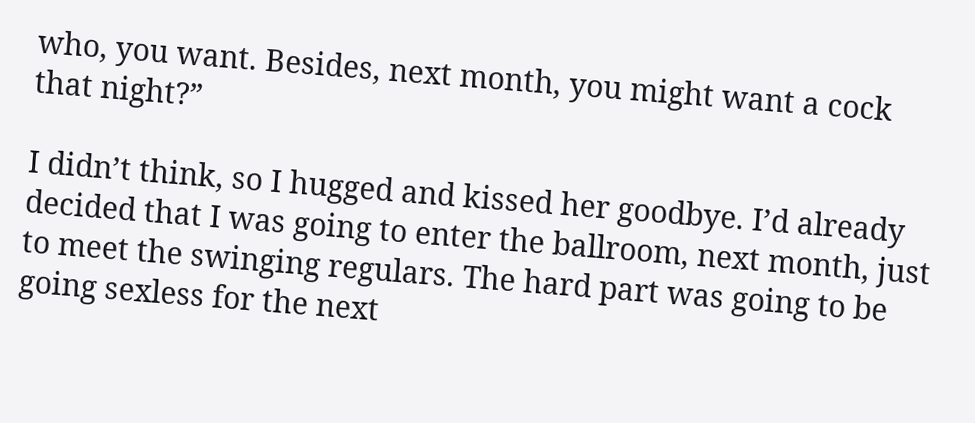who, you want. Besides, next month, you might want a cock that night?”

I didn’t think, so I hugged and kissed her goodbye. I’d already decided that I was going to enter the ballroom, next month, just to meet the swinging regulars. The hard part was going to be going sexless for the next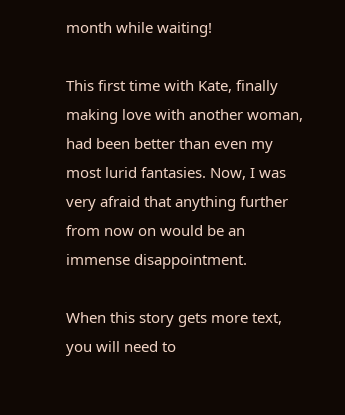month while waiting!

This first time with Kate, finally making love with another woman, had been better than even my most lurid fantasies. Now, I was very afraid that anything further from now on would be an immense disappointment.

When this story gets more text, you will need to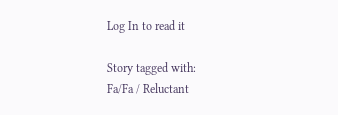Log In to read it

Story tagged with:
Fa/Fa / Reluctant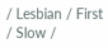/ Lesbian / First / Slow /